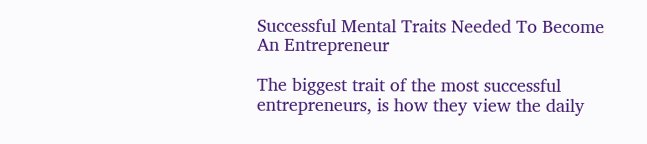Successful Mental Traits Needed To Become An Entrepreneur

The biggest trait of the most successful entrepreneurs, is how they view the daily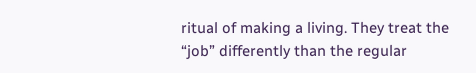ritual of making a living. They treat the “job” differently than the regular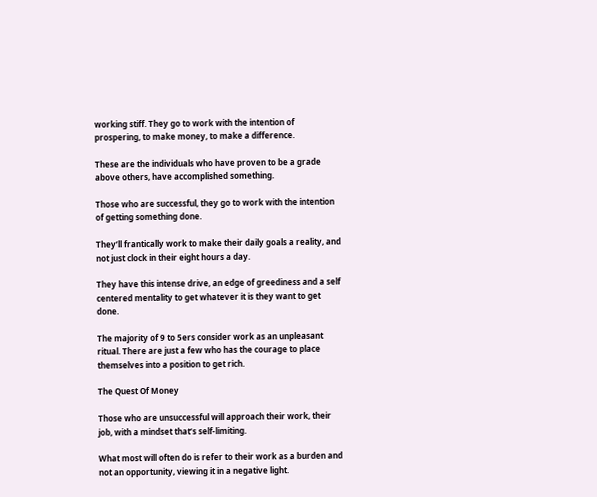working stiff. They go to work with the intention of prospering, to make money, to make a difference.

These are the individuals who have proven to be a grade above others, have accomplished something.

Those who are successful, they go to work with the intention of getting something done.

They’ll frantically work to make their daily goals a reality, and not just clock in their eight hours a day.

They have this intense drive, an edge of greediness and a self centered mentality to get whatever it is they want to get done.

The majority of 9 to 5ers consider work as an unpleasant ritual. There are just a few who has the courage to place themselves into a position to get rich.

The Quest Of Money

Those who are unsuccessful will approach their work, their job, with a mindset that’s self-limiting.

What most will often do is refer to their work as a burden and not an opportunity, viewing it in a negative light.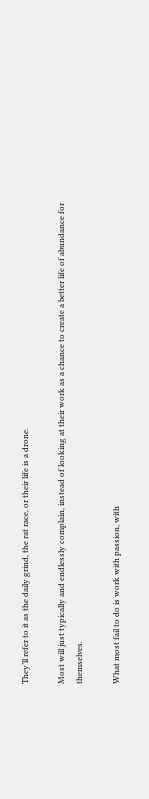They’ll refer to it as the daily grind, the rat race, or their life is a drone.

Most will just typically and endlessly complain, instead of looking at their work as a chance to create a better life of abundance for themselves.

What most fail to do is work with passion, with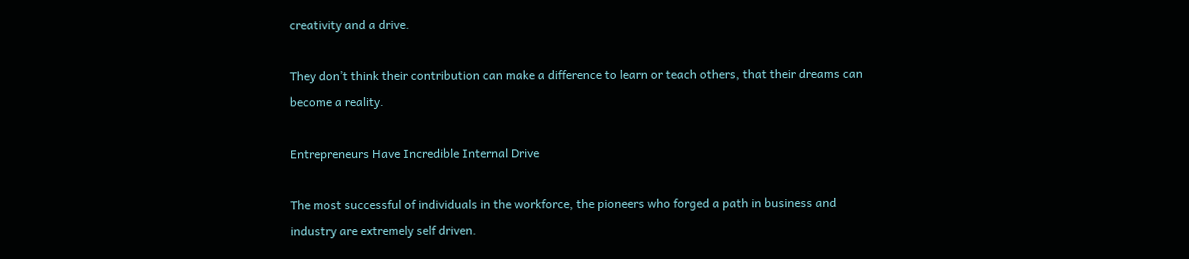creativity and a drive.

They don’t think their contribution can make a difference to learn or teach others, that their dreams can become a reality.

Entrepreneurs Have Incredible Internal Drive

The most successful of individuals in the workforce, the pioneers who forged a path in business and industry are extremely self driven.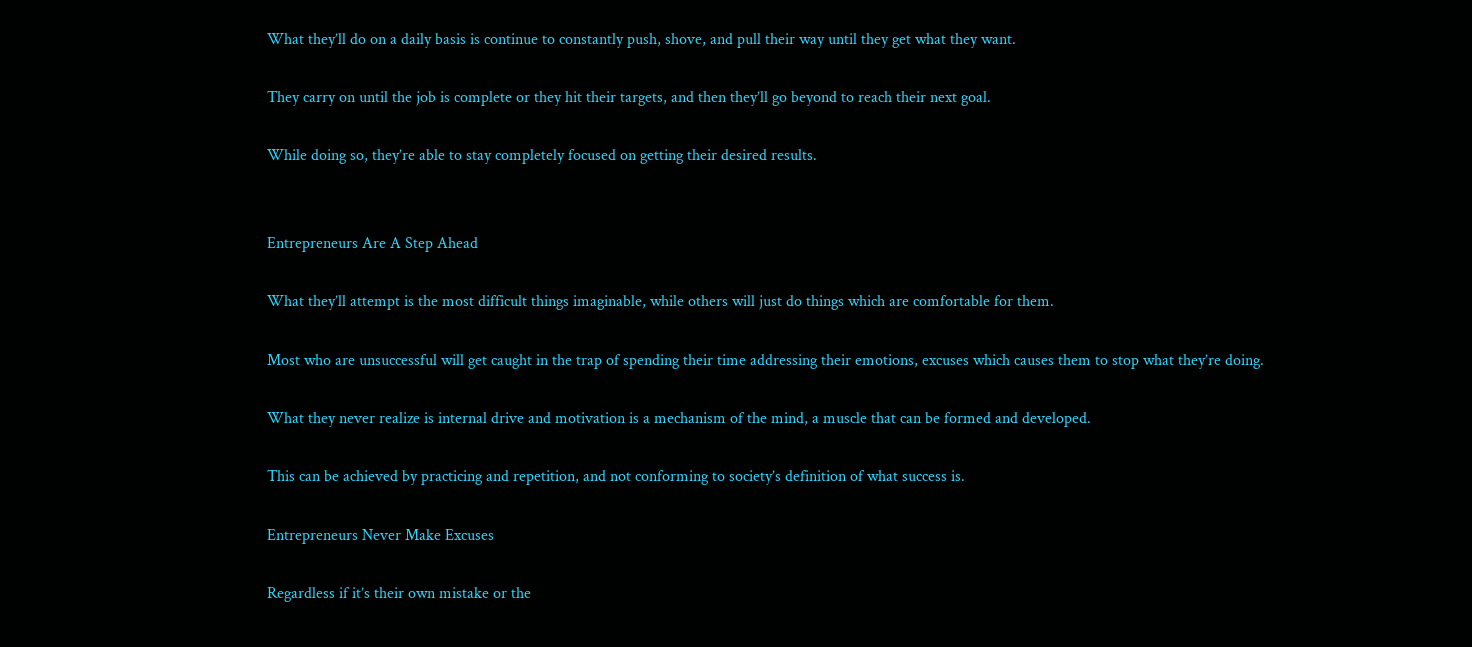What they’ll do on a daily basis is continue to constantly push, shove, and pull their way until they get what they want.

They carry on until the job is complete or they hit their targets, and then they’ll go beyond to reach their next goal.

While doing so, they’re able to stay completely focused on getting their desired results.


Entrepreneurs Are A Step Ahead

What they’ll attempt is the most difficult things imaginable, while others will just do things which are comfortable for them.

Most who are unsuccessful will get caught in the trap of spending their time addressing their emotions, excuses which causes them to stop what they’re doing.

What they never realize is internal drive and motivation is a mechanism of the mind, a muscle that can be formed and developed.

This can be achieved by practicing and repetition, and not conforming to society’s definition of what success is.

Entrepreneurs Never Make Excuses

Regardless if it’s their own mistake or the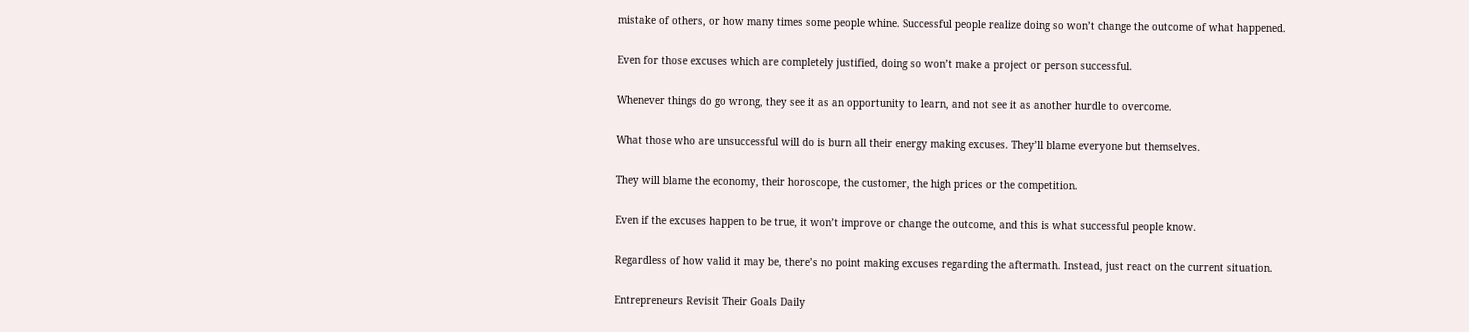mistake of others, or how many times some people whine. Successful people realize doing so won’t change the outcome of what happened.

Even for those excuses which are completely justified, doing so won’t make a project or person successful.

Whenever things do go wrong, they see it as an opportunity to learn, and not see it as another hurdle to overcome.

What those who are unsuccessful will do is burn all their energy making excuses. They’ll blame everyone but themselves.

They will blame the economy, their horoscope, the customer, the high prices or the competition.

Even if the excuses happen to be true, it won’t improve or change the outcome, and this is what successful people know.

Regardless of how valid it may be, there’s no point making excuses regarding the aftermath. Instead, just react on the current situation.

Entrepreneurs Revisit Their Goals Daily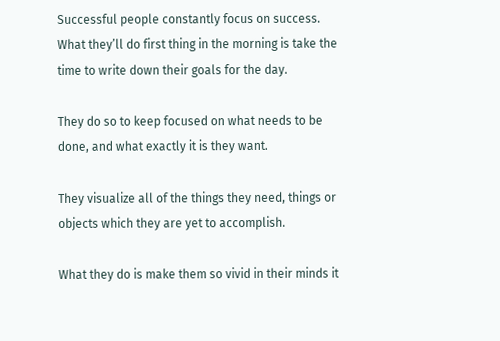Successful people constantly focus on success. What they’ll do first thing in the morning is take the time to write down their goals for the day.

They do so to keep focused on what needs to be done, and what exactly it is they want.

They visualize all of the things they need, things or objects which they are yet to accomplish.

What they do is make them so vivid in their minds it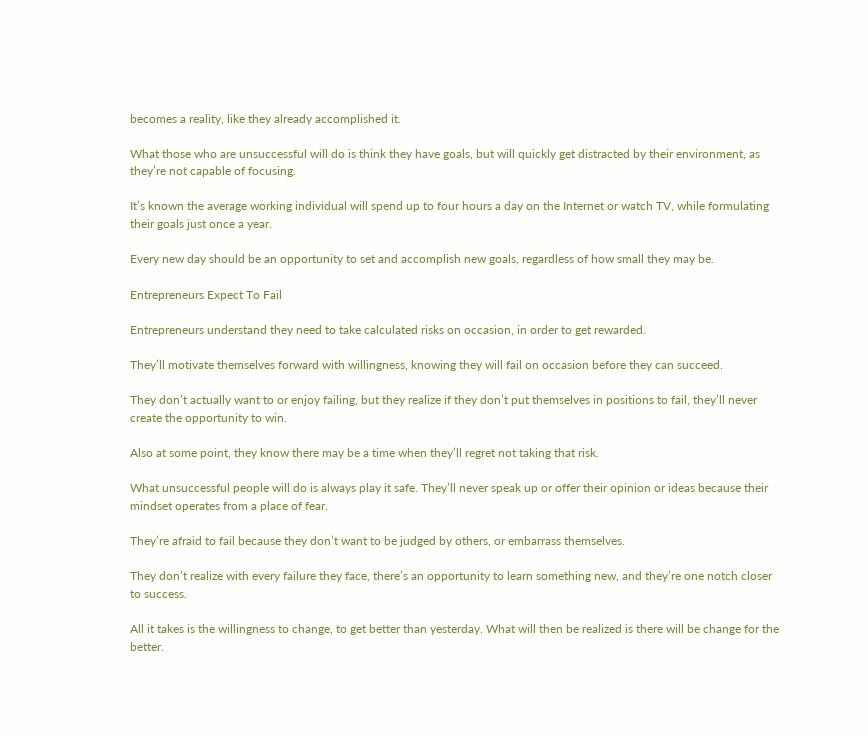becomes a reality, like they already accomplished it.

What those who are unsuccessful will do is think they have goals, but will quickly get distracted by their environment, as they’re not capable of focusing.

It’s known the average working individual will spend up to four hours a day on the Internet or watch TV, while formulating their goals just once a year.

Every new day should be an opportunity to set and accomplish new goals, regardless of how small they may be.

Entrepreneurs Expect To Fail

Entrepreneurs understand they need to take calculated risks on occasion, in order to get rewarded.

They’ll motivate themselves forward with willingness, knowing they will fail on occasion before they can succeed.

They don’t actually want to or enjoy failing, but they realize if they don’t put themselves in positions to fail, they’ll never create the opportunity to win.

Also at some point, they know there may be a time when they’ll regret not taking that risk.

What unsuccessful people will do is always play it safe. They’ll never speak up or offer their opinion or ideas because their mindset operates from a place of fear.

They’re afraid to fail because they don’t want to be judged by others, or embarrass themselves.

They don’t realize with every failure they face, there’s an opportunity to learn something new, and they’re one notch closer to success.

All it takes is the willingness to change, to get better than yesterday. What will then be realized is there will be change for the better.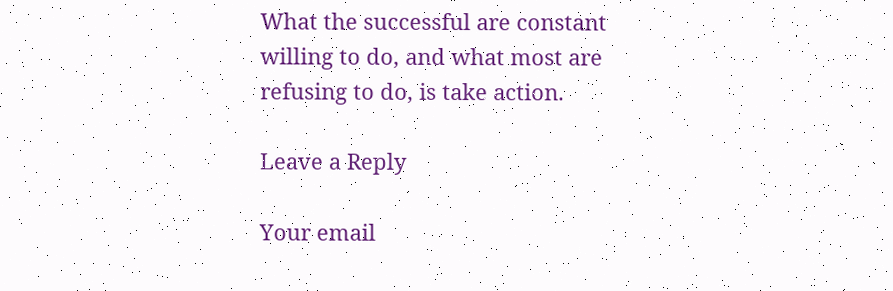What the successful are constant willing to do, and what most are refusing to do, is take action.

Leave a Reply

Your email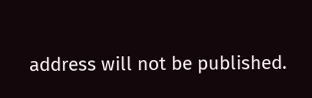address will not be published.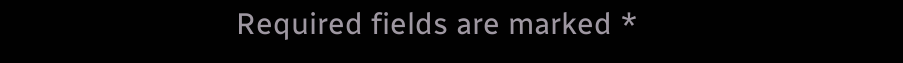Required fields are marked *